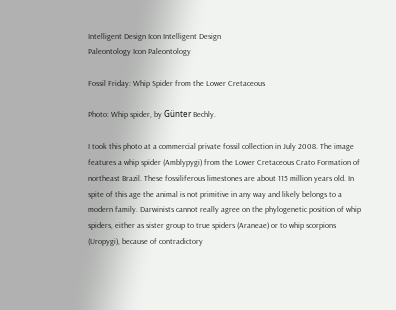Intelligent Design Icon Intelligent Design
Paleontology Icon Paleontology

Fossil Friday: Whip Spider from the Lower Cretaceous

Photo: Whip spider, by Günter Bechly.

I took this photo at a commercial private fossil collection in July 2008. The image features a whip spider (Amblypygi) from the Lower Cretaceous Crato Formation of northeast Brazil. These fossiliferous limestones are about 115 million years old. In spite of this age the animal is not primitive in any way and likely belongs to a modern family. Darwinists cannot really agree on the phylogenetic position of whip spiders, either as sister group to true spiders (Araneae) or to whip scorpions (Uropygi), because of contradictory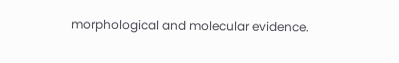morphological and molecular evidence.